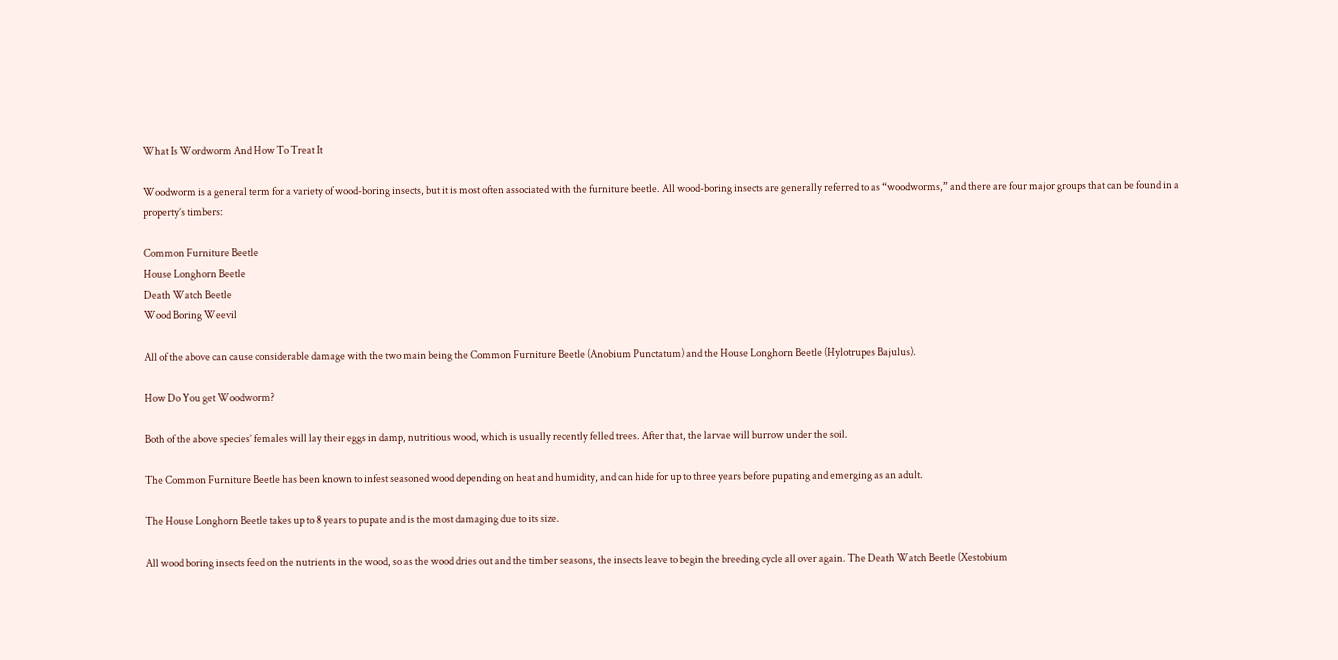What Is Wordworm And How To Treat It

Woodworm is a general term for a variety of wood-boring insects, but it is most often associated with the furniture beetle. All wood-boring insects are generally referred to as “woodworms,” and there are four major groups that can be found in a property’s timbers:

Common Furniture Beetle
House Longhorn Beetle
Death Watch Beetle
Wood Boring Weevil

All of the above can cause considerable damage with the two main being the Common Furniture Beetle (Anobium Punctatum) and the House Longhorn Beetle (Hylotrupes Bajulus).

How Do You get Woodworm?

Both of the above species’ females will lay their eggs in damp, nutritious wood, which is usually recently felled trees. After that, the larvae will burrow under the soil.

The Common Furniture Beetle has been known to infest seasoned wood depending on heat and humidity, and can hide for up to three years before pupating and emerging as an adult.

The House Longhorn Beetle takes up to 8 years to pupate and is the most damaging due to its size.

All wood boring insects feed on the nutrients in the wood, so as the wood dries out and the timber seasons, the insects leave to begin the breeding cycle all over again. The Death Watch Beetle (Xestobium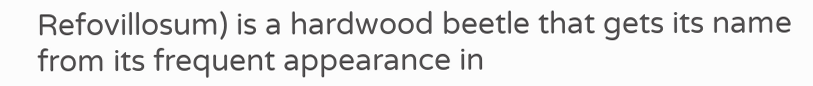Refovillosum) is a hardwood beetle that gets its name from its frequent appearance in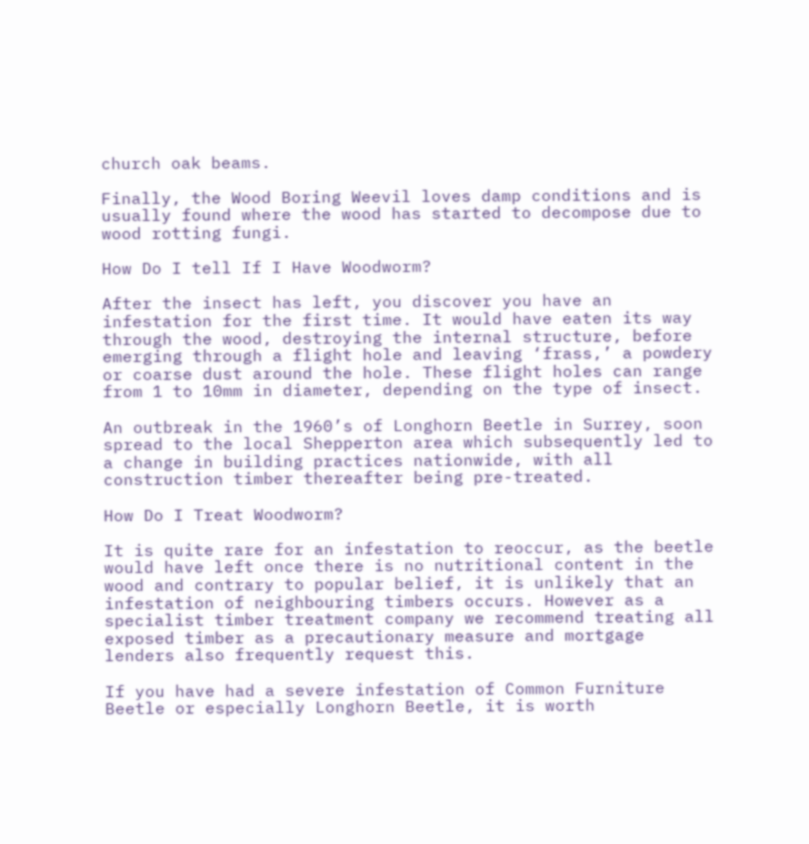church oak beams.

Finally, the Wood Boring Weevil loves damp conditions and is usually found where the wood has started to decompose due to wood rotting fungi.

How Do I tell If I Have Woodworm?

After the insect has left, you discover you have an infestation for the first time. It would have eaten its way through the wood, destroying the internal structure, before emerging through a flight hole and leaving ‘frass,’ a powdery or coarse dust around the hole. These flight holes can range from 1 to 10mm in diameter, depending on the type of insect.

An outbreak in the 1960’s of Longhorn Beetle in Surrey, soon spread to the local Shepperton area which subsequently led to a change in building practices nationwide, with all construction timber thereafter being pre-treated.

How Do I Treat Woodworm?

It is quite rare for an infestation to reoccur, as the beetle would have left once there is no nutritional content in the wood and contrary to popular belief, it is unlikely that an infestation of neighbouring timbers occurs. However as a specialist timber treatment company we recommend treating all exposed timber as a precautionary measure and mortgage lenders also frequently request this.

If you have had a severe infestation of Common Furniture Beetle or especially Longhorn Beetle, it is worth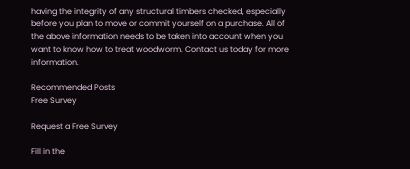having the integrity of any structural timbers checked, especially before you plan to move or commit yourself on a purchase. All of the above information needs to be taken into account when you want to know how to treat woodworm. Contact us today for more information.

Recommended Posts
Free Survey

Request a Free Survey

Fill in the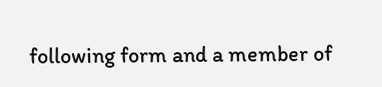following form and a member of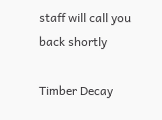staff will call you back shortly

Timber Decay